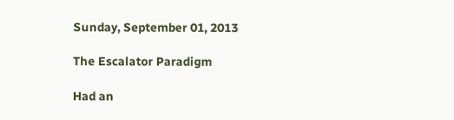Sunday, September 01, 2013

The Escalator Paradigm

Had an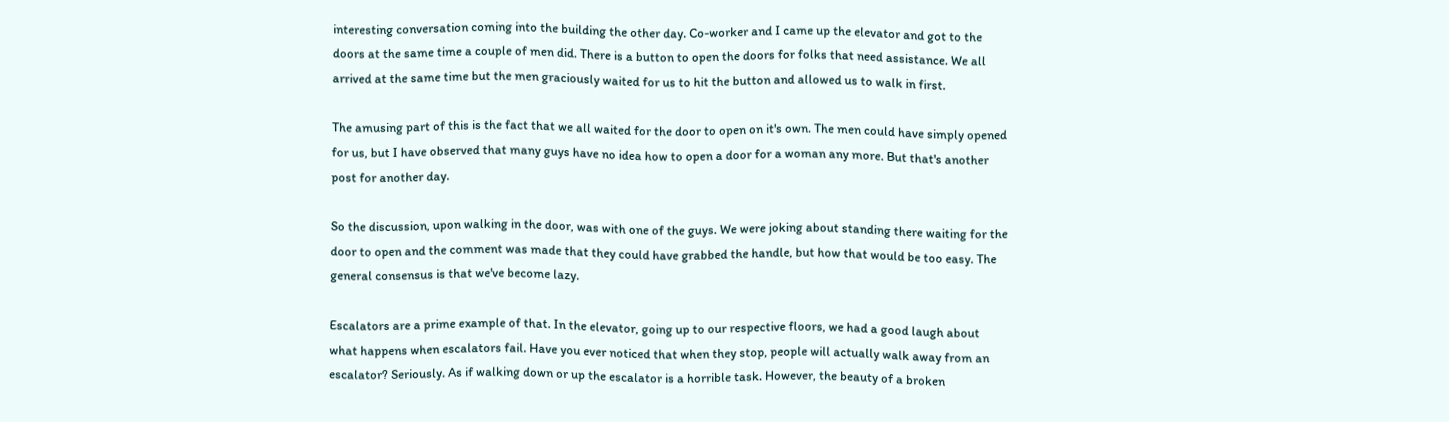interesting conversation coming into the building the other day. Co-worker and I came up the elevator and got to the doors at the same time a couple of men did. There is a button to open the doors for folks that need assistance. We all arrived at the same time but the men graciously waited for us to hit the button and allowed us to walk in first.

The amusing part of this is the fact that we all waited for the door to open on it's own. The men could have simply opened for us, but I have observed that many guys have no idea how to open a door for a woman any more. But that's another post for another day.

So the discussion, upon walking in the door, was with one of the guys. We were joking about standing there waiting for the door to open and the comment was made that they could have grabbed the handle, but how that would be too easy. The general consensus is that we've become lazy.

Escalators are a prime example of that. In the elevator, going up to our respective floors, we had a good laugh about what happens when escalators fail. Have you ever noticed that when they stop, people will actually walk away from an escalator? Seriously. As if walking down or up the escalator is a horrible task. However, the beauty of a broken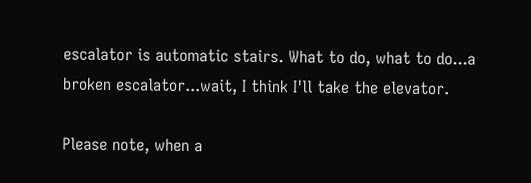escalator is automatic stairs. What to do, what to do...a broken escalator...wait, I think I'll take the elevator.

Please note, when a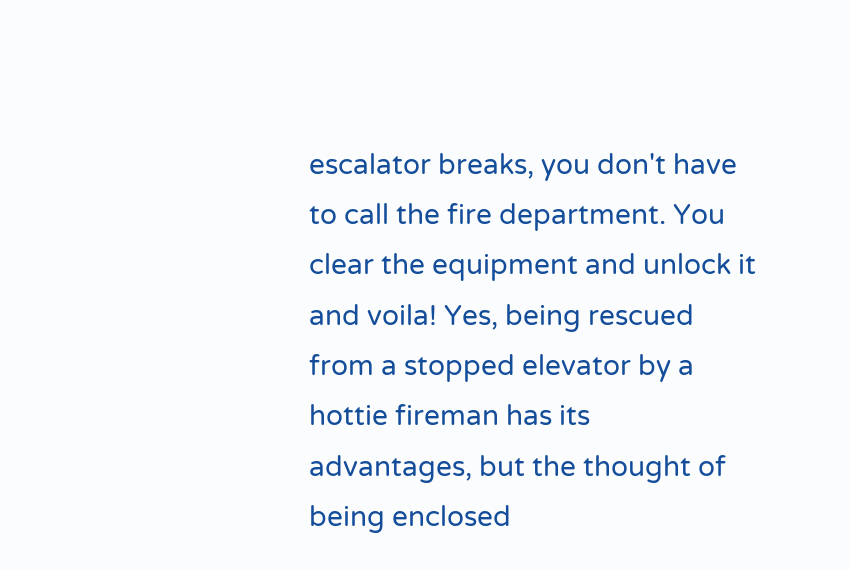escalator breaks, you don't have to call the fire department. You clear the equipment and unlock it and voila! Yes, being rescued from a stopped elevator by a hottie fireman has its advantages, but the thought of being enclosed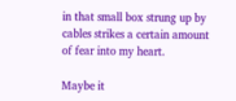in that small box strung up by cables strikes a certain amount of fear into my heart.

Maybe it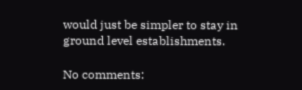would just be simpler to stay in ground level establishments.

No comments: